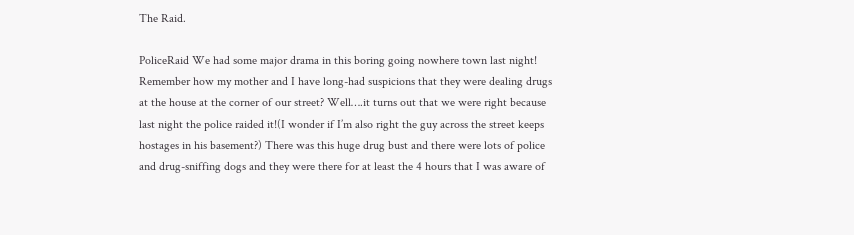The Raid.

PoliceRaid We had some major drama in this boring going nowhere town last night! Remember how my mother and I have long-had suspicions that they were dealing drugs at the house at the corner of our street? Well….it turns out that we were right because last night the police raided it!(I wonder if I’m also right the guy across the street keeps hostages in his basement?) There was this huge drug bust and there were lots of police and drug-sniffing dogs and they were there for at least the 4 hours that I was aware of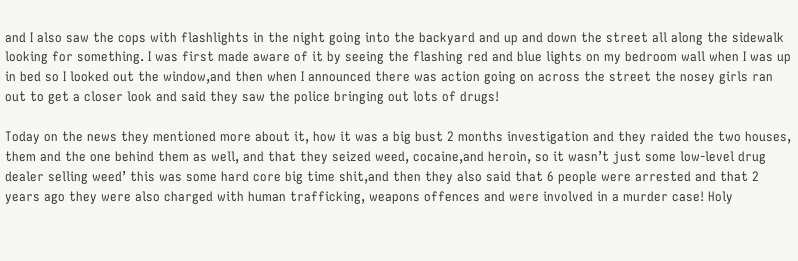and I also saw the cops with flashlights in the night going into the backyard and up and down the street all along the sidewalk looking for something. I was first made aware of it by seeing the flashing red and blue lights on my bedroom wall when I was up in bed so I looked out the window,and then when I announced there was action going on across the street the nosey girls ran out to get a closer look and said they saw the police bringing out lots of drugs!

Today on the news they mentioned more about it, how it was a big bust 2 months investigation and they raided the two houses, them and the one behind them as well, and that they seized weed, cocaine,and heroin, so it wasn’t just some low-level drug dealer selling weed’ this was some hard core big time shit,and then they also said that 6 people were arrested and that 2 years ago they were also charged with human trafficking, weapons offences and were involved in a murder case! Holy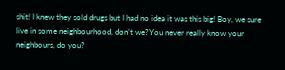shit! I knew they sold drugs but I had no idea it was this big! Boy, we sure live in some neighbourhood, don’t we?You never really know your neighbours, do you?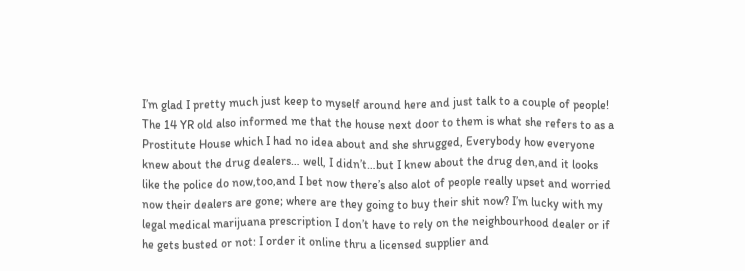I’m glad I pretty much just keep to myself around here and just talk to a couple of people! The 14 YR old also informed me that the house next door to them is what she refers to as a Prostitute House which I had no idea about and she shrugged, Everybody how everyone knew about the drug dealers… well, I didn’t…but I knew about the drug den,and it looks like the police do now,too,and I bet now there’s also alot of people really upset and worried now their dealers are gone; where are they going to buy their shit now? I’m lucky with my legal medical marijuana prescription I don’t have to rely on the neighbourhood dealer or if he gets busted or not: I order it online thru a licensed supplier and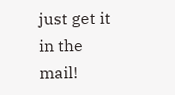just get it in the mail!